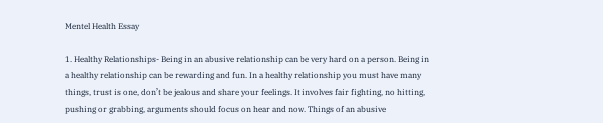Mentel Health Essay

1. Healthy Relationships- Being in an abusive relationship can be very hard on a person. Being in a healthy relationship can be rewarding and fun. In a healthy relationship you must have many things, trust is one, don’t be jealous and share your feelings. It involves fair fighting, no hitting, pushing or grabbing, arguments should focus on hear and now. Things of an abusive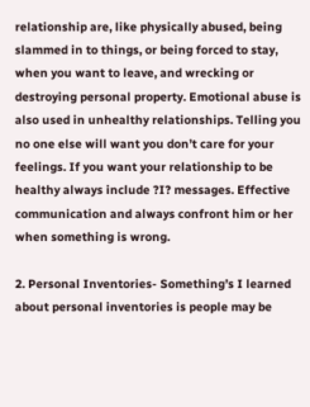relationship are, like physically abused, being slammed in to things, or being forced to stay, when you want to leave, and wrecking or destroying personal property. Emotional abuse is also used in unhealthy relationships. Telling you no one else will want you don’t care for your feelings. If you want your relationship to be healthy always include ?I? messages. Effective communication and always confront him or her when something is wrong.

2. Personal Inventories- Something’s I learned about personal inventories is people may be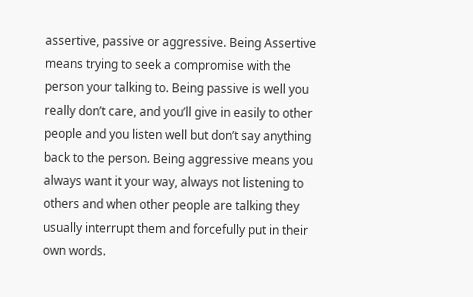assertive, passive or aggressive. Being Assertive means trying to seek a compromise with the person your talking to. Being passive is well you really don’t care, and you’ll give in easily to other people and you listen well but don’t say anything back to the person. Being aggressive means you always want it your way, always not listening to others and when other people are talking they usually interrupt them and forcefully put in their own words.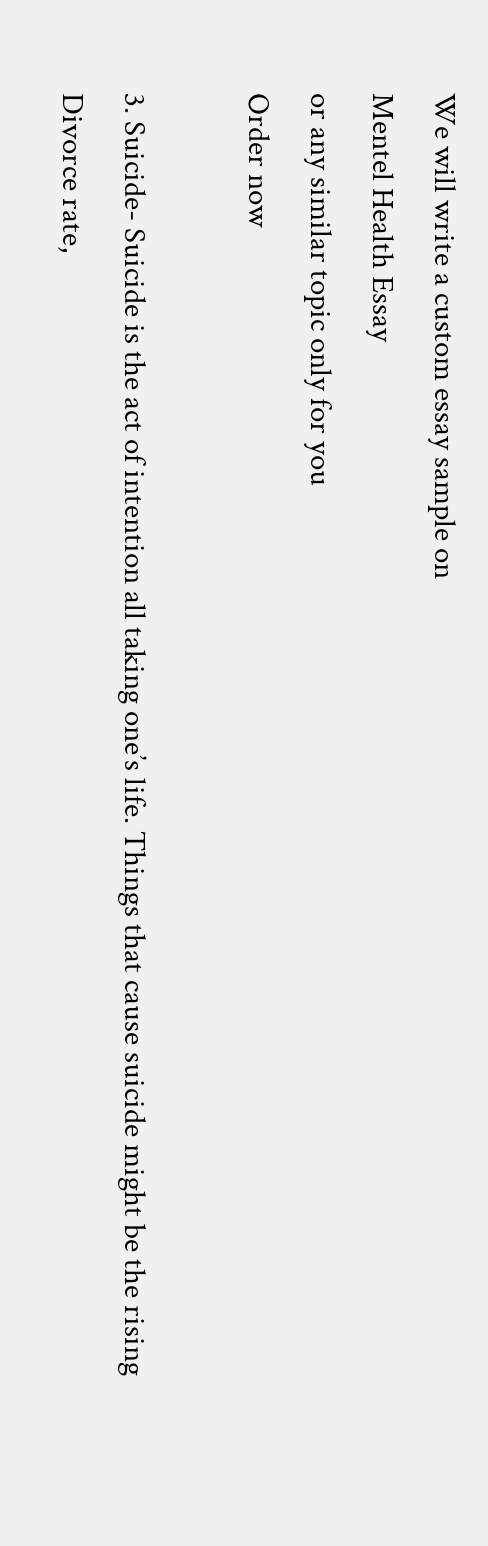We will write a custom essay sample on
Mentel Health Essay
or any similar topic only for you
Order now

3. Suicide- Suicide is the act of intention all taking one’s life. Things that cause suicide might be the rising Divorce rate,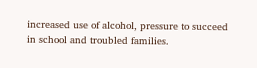increased use of alcohol, pressure to succeed in school and troubled families.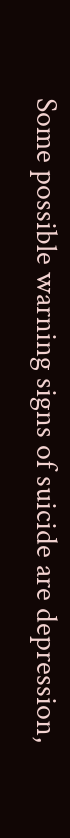Some possible warning signs of suicide are depression,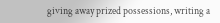giving away prized possessions, writing a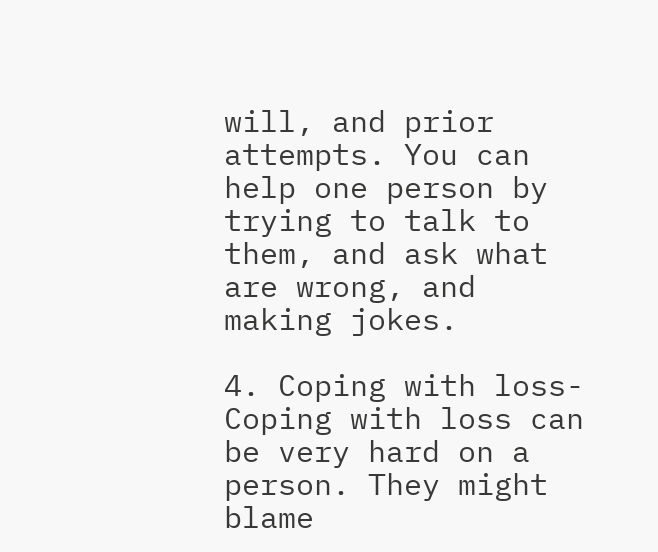will, and prior attempts. You can help one person by trying to talk to them, and ask what are wrong, and making jokes.

4. Coping with loss- Coping with loss can be very hard on a person. They might blame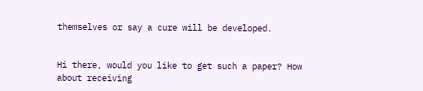themselves or say a cure will be developed.


Hi there, would you like to get such a paper? How about receiving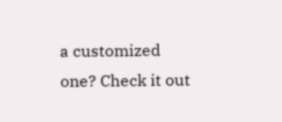a customized one? Check it out